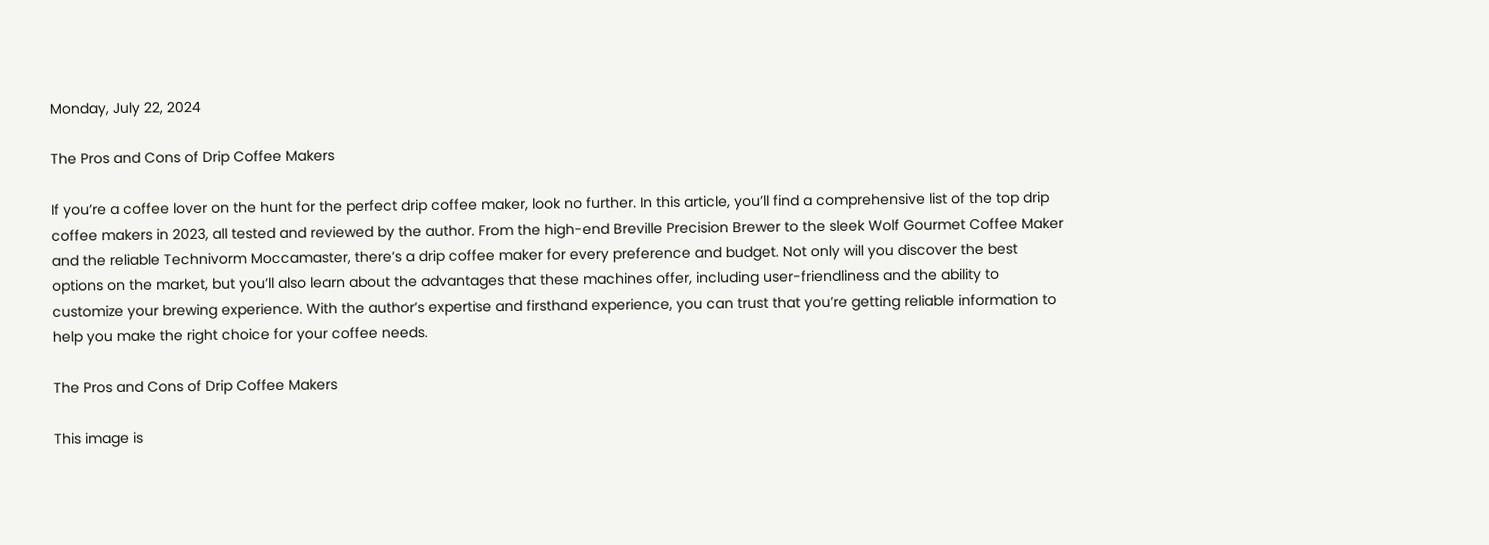Monday, July 22, 2024

The Pros and Cons of Drip Coffee Makers

If you’re a coffee lover on the hunt for the perfect drip coffee maker, look no further. In this article, you’ll find a comprehensive list of the top drip coffee makers in 2023, all tested and reviewed by the author. From the high-end Breville Precision Brewer to the sleek Wolf Gourmet Coffee Maker and the reliable Technivorm Moccamaster, there’s a drip coffee maker for every preference and budget. Not only will you discover the best options on the market, but you’ll also learn about the advantages that these machines offer, including user-friendliness and the ability to customize your brewing experience. With the author’s expertise and firsthand experience, you can trust that you’re getting reliable information to help you make the right choice for your coffee needs.

The Pros and Cons of Drip Coffee Makers

This image is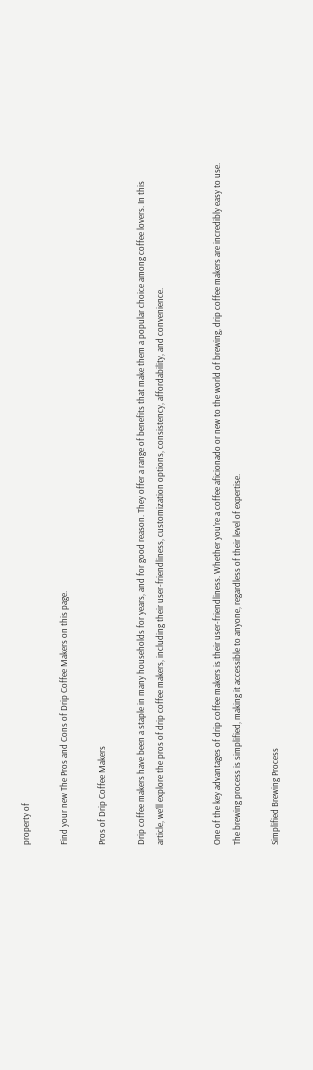property of

Find your new The Pros and Cons of Drip Coffee Makers on this page.

Pros of Drip Coffee Makers

Drip coffee makers have been a staple in many households for years, and for good reason. They offer a range of benefits that make them a popular choice among coffee lovers. In this article, we’ll explore the pros of drip coffee makers, including their user-friendliness, customization options, consistency, affordability, and convenience.


One of the key advantages of drip coffee makers is their user-friendliness. Whether you’re a coffee aficionado or new to the world of brewing, drip coffee makers are incredibly easy to use. The brewing process is simplified, making it accessible to anyone, regardless of their level of expertise.

Simplified Brewing Process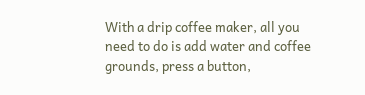With a drip coffee maker, all you need to do is add water and coffee grounds, press a button,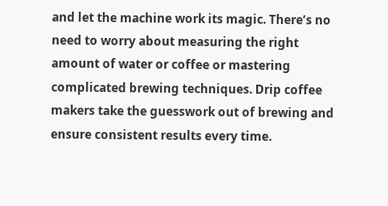and let the machine work its magic. There’s no need to worry about measuring the right amount of water or coffee or mastering complicated brewing techniques. Drip coffee makers take the guesswork out of brewing and ensure consistent results every time.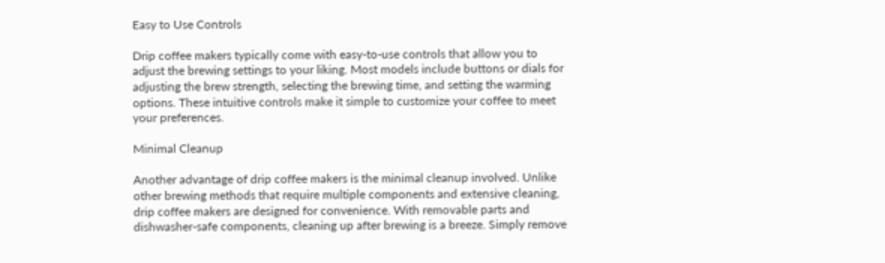Easy to Use Controls

Drip coffee makers typically come with easy-to-use controls that allow you to adjust the brewing settings to your liking. Most models include buttons or dials for adjusting the brew strength, selecting the brewing time, and setting the warming options. These intuitive controls make it simple to customize your coffee to meet your preferences.

Minimal Cleanup

Another advantage of drip coffee makers is the minimal cleanup involved. Unlike other brewing methods that require multiple components and extensive cleaning, drip coffee makers are designed for convenience. With removable parts and dishwasher-safe components, cleaning up after brewing is a breeze. Simply remove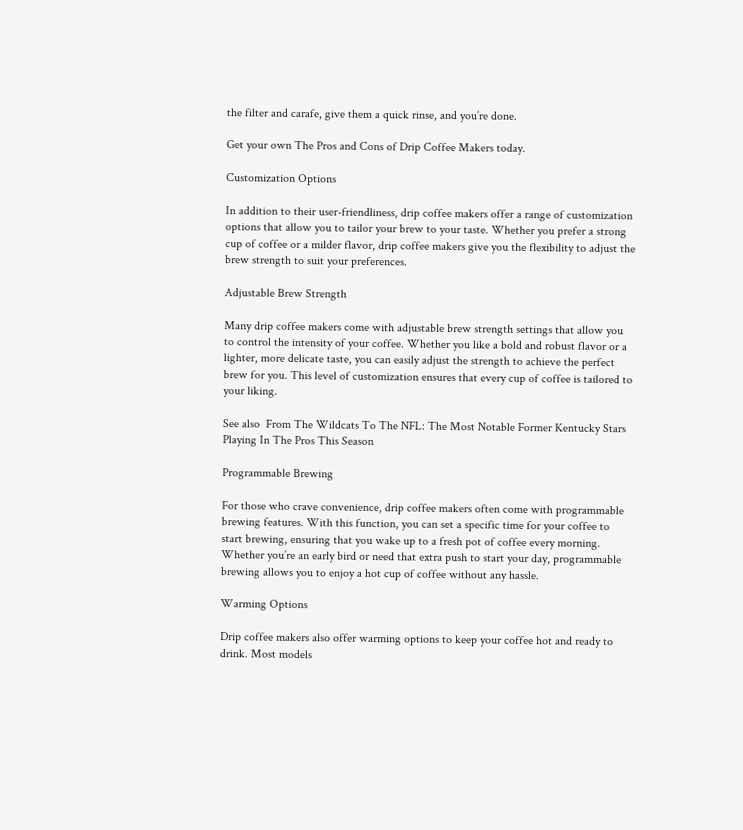the filter and carafe, give them a quick rinse, and you’re done.

Get your own The Pros and Cons of Drip Coffee Makers today.

Customization Options

In addition to their user-friendliness, drip coffee makers offer a range of customization options that allow you to tailor your brew to your taste. Whether you prefer a strong cup of coffee or a milder flavor, drip coffee makers give you the flexibility to adjust the brew strength to suit your preferences.

Adjustable Brew Strength

Many drip coffee makers come with adjustable brew strength settings that allow you to control the intensity of your coffee. Whether you like a bold and robust flavor or a lighter, more delicate taste, you can easily adjust the strength to achieve the perfect brew for you. This level of customization ensures that every cup of coffee is tailored to your liking.

See also  From The Wildcats To The NFL: The Most Notable Former Kentucky Stars Playing In The Pros This Season

Programmable Brewing

For those who crave convenience, drip coffee makers often come with programmable brewing features. With this function, you can set a specific time for your coffee to start brewing, ensuring that you wake up to a fresh pot of coffee every morning. Whether you’re an early bird or need that extra push to start your day, programmable brewing allows you to enjoy a hot cup of coffee without any hassle.

Warming Options

Drip coffee makers also offer warming options to keep your coffee hot and ready to drink. Most models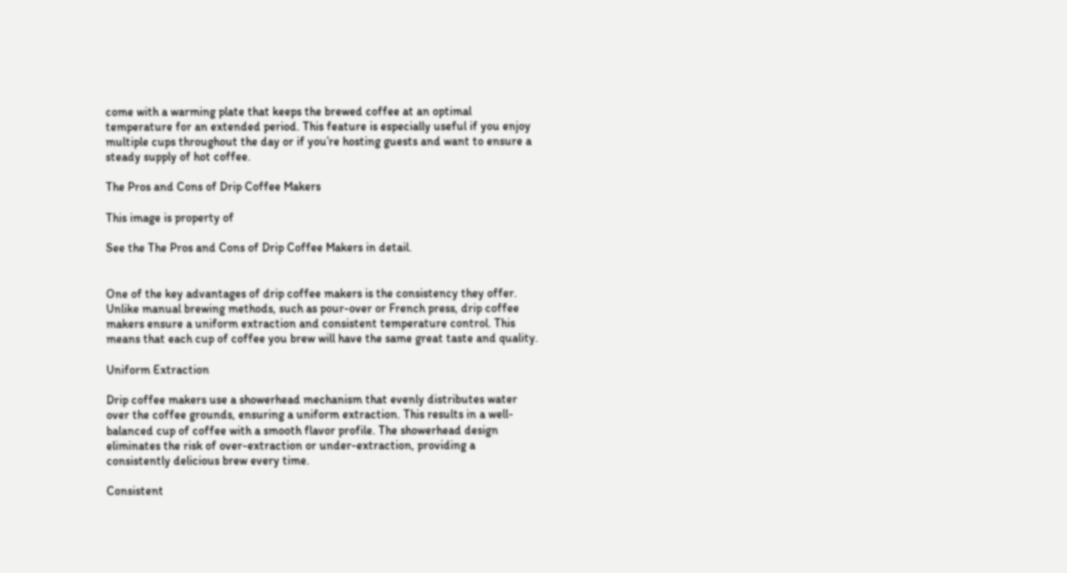come with a warming plate that keeps the brewed coffee at an optimal temperature for an extended period. This feature is especially useful if you enjoy multiple cups throughout the day or if you’re hosting guests and want to ensure a steady supply of hot coffee.

The Pros and Cons of Drip Coffee Makers

This image is property of

See the The Pros and Cons of Drip Coffee Makers in detail.


One of the key advantages of drip coffee makers is the consistency they offer. Unlike manual brewing methods, such as pour-over or French press, drip coffee makers ensure a uniform extraction and consistent temperature control. This means that each cup of coffee you brew will have the same great taste and quality.

Uniform Extraction

Drip coffee makers use a showerhead mechanism that evenly distributes water over the coffee grounds, ensuring a uniform extraction. This results in a well-balanced cup of coffee with a smooth flavor profile. The showerhead design eliminates the risk of over-extraction or under-extraction, providing a consistently delicious brew every time.

Consistent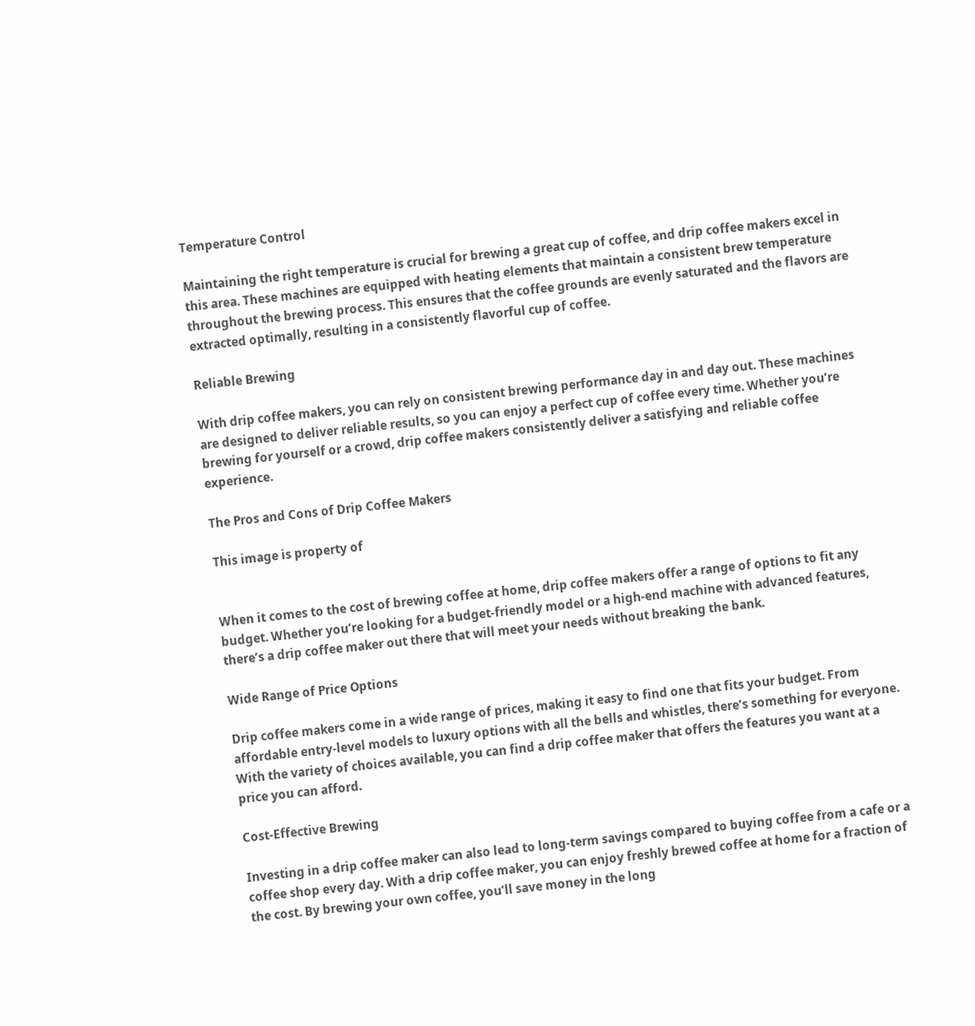Temperature Control

Maintaining the right temperature is crucial for brewing a great cup of coffee, and drip coffee makers excel in this area. These machines are equipped with heating elements that maintain a consistent brew temperature throughout the brewing process. This ensures that the coffee grounds are evenly saturated and the flavors are extracted optimally, resulting in a consistently flavorful cup of coffee.

Reliable Brewing

With drip coffee makers, you can rely on consistent brewing performance day in and day out. These machines are designed to deliver reliable results, so you can enjoy a perfect cup of coffee every time. Whether you’re brewing for yourself or a crowd, drip coffee makers consistently deliver a satisfying and reliable coffee experience.

The Pros and Cons of Drip Coffee Makers

This image is property of


When it comes to the cost of brewing coffee at home, drip coffee makers offer a range of options to fit any budget. Whether you’re looking for a budget-friendly model or a high-end machine with advanced features, there’s a drip coffee maker out there that will meet your needs without breaking the bank.

Wide Range of Price Options

Drip coffee makers come in a wide range of prices, making it easy to find one that fits your budget. From affordable entry-level models to luxury options with all the bells and whistles, there’s something for everyone. With the variety of choices available, you can find a drip coffee maker that offers the features you want at a price you can afford.

Cost-Effective Brewing

Investing in a drip coffee maker can also lead to long-term savings compared to buying coffee from a cafe or a coffee shop every day. With a drip coffee maker, you can enjoy freshly brewed coffee at home for a fraction of the cost. By brewing your own coffee, you’ll save money in the long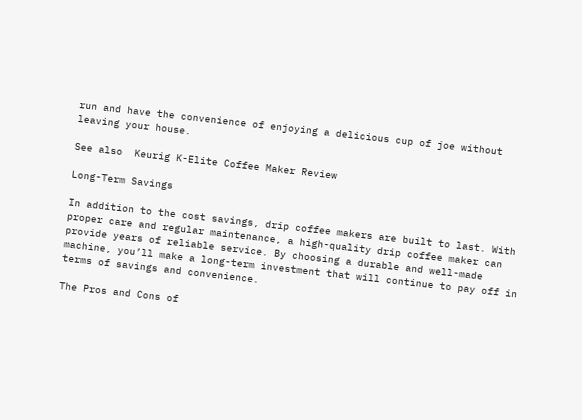run and have the convenience of enjoying a delicious cup of joe without leaving your house.

See also  Keurig K-Elite Coffee Maker Review

Long-Term Savings

In addition to the cost savings, drip coffee makers are built to last. With proper care and regular maintenance, a high-quality drip coffee maker can provide years of reliable service. By choosing a durable and well-made machine, you’ll make a long-term investment that will continue to pay off in terms of savings and convenience.

The Pros and Cons of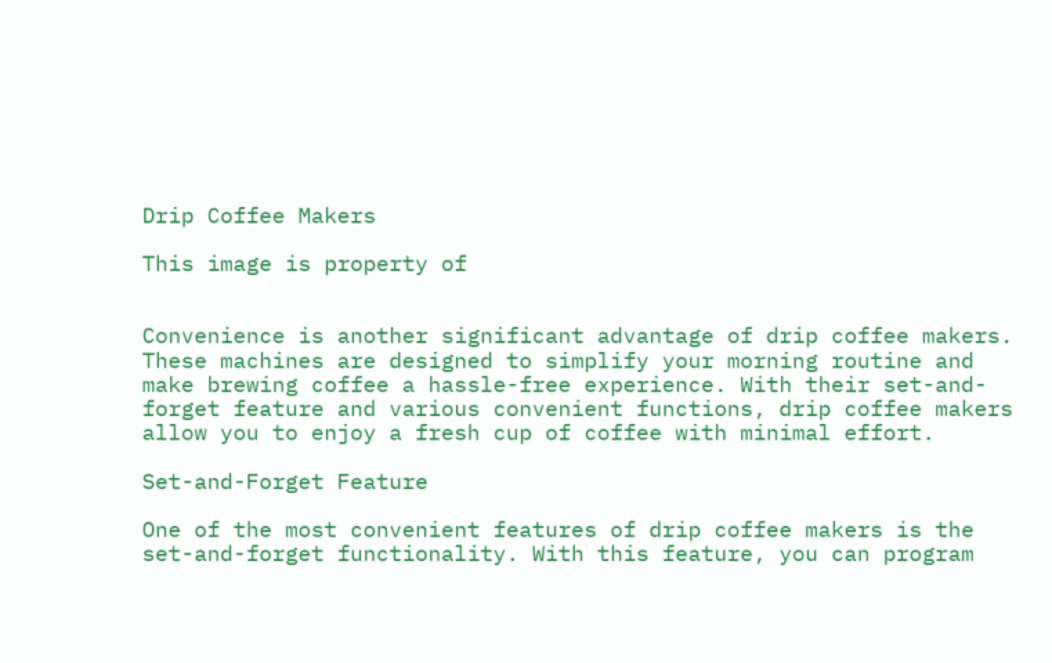Drip Coffee Makers

This image is property of


Convenience is another significant advantage of drip coffee makers. These machines are designed to simplify your morning routine and make brewing coffee a hassle-free experience. With their set-and-forget feature and various convenient functions, drip coffee makers allow you to enjoy a fresh cup of coffee with minimal effort.

Set-and-Forget Feature

One of the most convenient features of drip coffee makers is the set-and-forget functionality. With this feature, you can program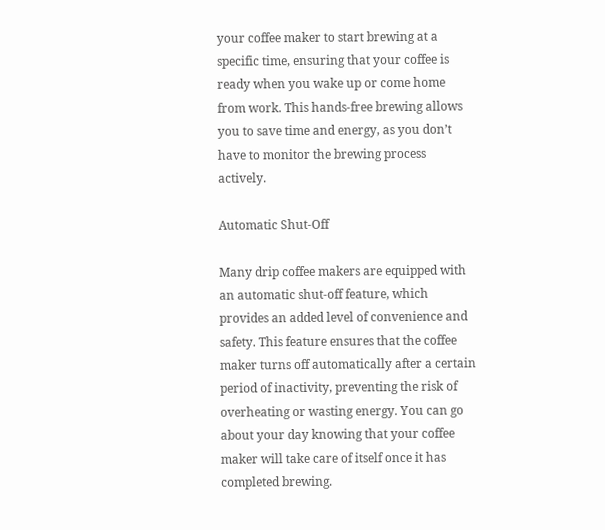your coffee maker to start brewing at a specific time, ensuring that your coffee is ready when you wake up or come home from work. This hands-free brewing allows you to save time and energy, as you don’t have to monitor the brewing process actively.

Automatic Shut-Off

Many drip coffee makers are equipped with an automatic shut-off feature, which provides an added level of convenience and safety. This feature ensures that the coffee maker turns off automatically after a certain period of inactivity, preventing the risk of overheating or wasting energy. You can go about your day knowing that your coffee maker will take care of itself once it has completed brewing.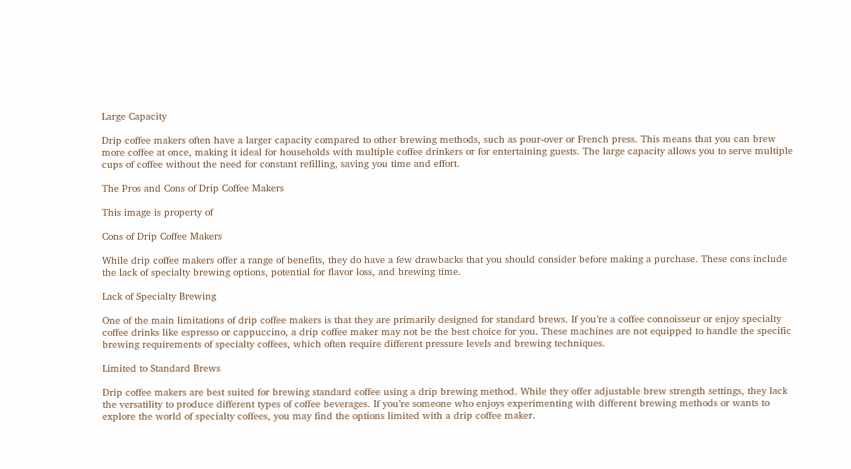Large Capacity

Drip coffee makers often have a larger capacity compared to other brewing methods, such as pour-over or French press. This means that you can brew more coffee at once, making it ideal for households with multiple coffee drinkers or for entertaining guests. The large capacity allows you to serve multiple cups of coffee without the need for constant refilling, saving you time and effort.

The Pros and Cons of Drip Coffee Makers

This image is property of

Cons of Drip Coffee Makers

While drip coffee makers offer a range of benefits, they do have a few drawbacks that you should consider before making a purchase. These cons include the lack of specialty brewing options, potential for flavor loss, and brewing time.

Lack of Specialty Brewing

One of the main limitations of drip coffee makers is that they are primarily designed for standard brews. If you’re a coffee connoisseur or enjoy specialty coffee drinks like espresso or cappuccino, a drip coffee maker may not be the best choice for you. These machines are not equipped to handle the specific brewing requirements of specialty coffees, which often require different pressure levels and brewing techniques.

Limited to Standard Brews

Drip coffee makers are best suited for brewing standard coffee using a drip brewing method. While they offer adjustable brew strength settings, they lack the versatility to produce different types of coffee beverages. If you’re someone who enjoys experimenting with different brewing methods or wants to explore the world of specialty coffees, you may find the options limited with a drip coffee maker.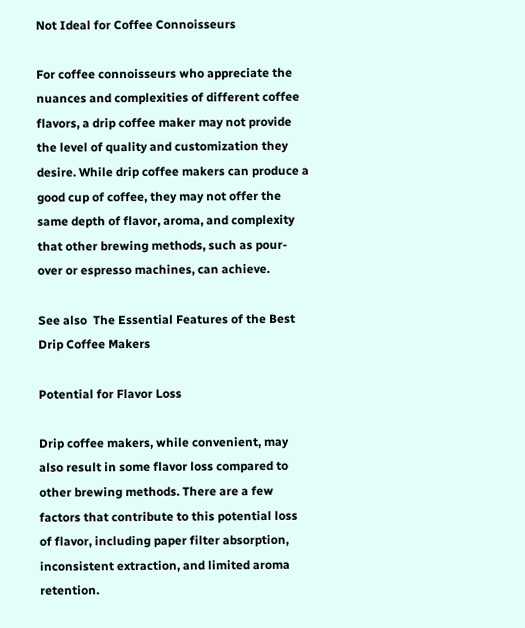Not Ideal for Coffee Connoisseurs

For coffee connoisseurs who appreciate the nuances and complexities of different coffee flavors, a drip coffee maker may not provide the level of quality and customization they desire. While drip coffee makers can produce a good cup of coffee, they may not offer the same depth of flavor, aroma, and complexity that other brewing methods, such as pour-over or espresso machines, can achieve.

See also  The Essential Features of the Best Drip Coffee Makers

Potential for Flavor Loss

Drip coffee makers, while convenient, may also result in some flavor loss compared to other brewing methods. There are a few factors that contribute to this potential loss of flavor, including paper filter absorption, inconsistent extraction, and limited aroma retention.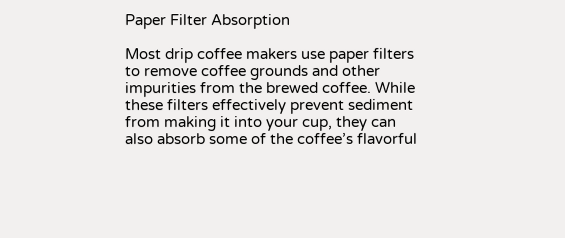Paper Filter Absorption

Most drip coffee makers use paper filters to remove coffee grounds and other impurities from the brewed coffee. While these filters effectively prevent sediment from making it into your cup, they can also absorb some of the coffee’s flavorful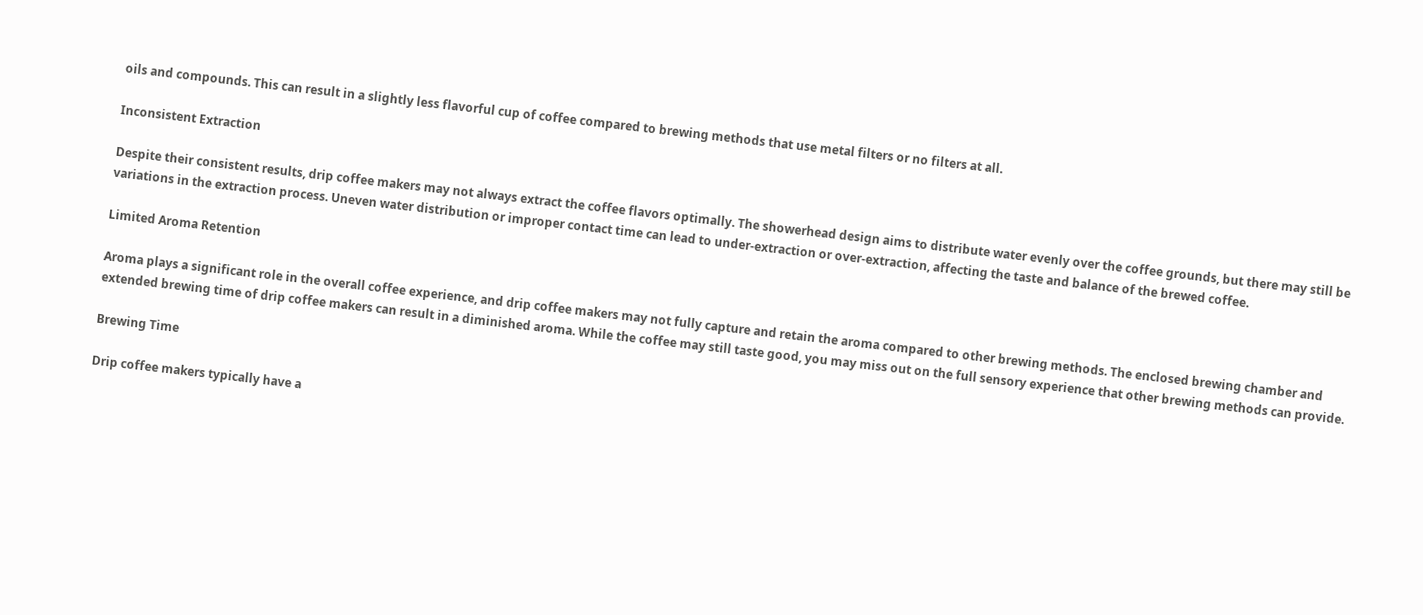oils and compounds. This can result in a slightly less flavorful cup of coffee compared to brewing methods that use metal filters or no filters at all.

Inconsistent Extraction

Despite their consistent results, drip coffee makers may not always extract the coffee flavors optimally. The showerhead design aims to distribute water evenly over the coffee grounds, but there may still be variations in the extraction process. Uneven water distribution or improper contact time can lead to under-extraction or over-extraction, affecting the taste and balance of the brewed coffee.

Limited Aroma Retention

Aroma plays a significant role in the overall coffee experience, and drip coffee makers may not fully capture and retain the aroma compared to other brewing methods. The enclosed brewing chamber and extended brewing time of drip coffee makers can result in a diminished aroma. While the coffee may still taste good, you may miss out on the full sensory experience that other brewing methods can provide.

Brewing Time

Drip coffee makers typically have a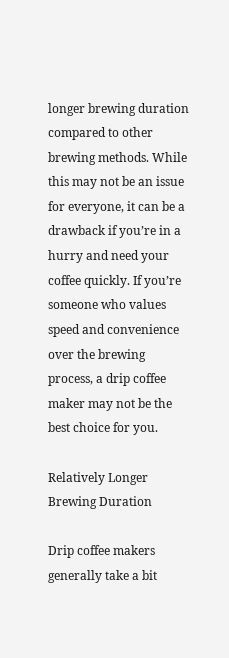longer brewing duration compared to other brewing methods. While this may not be an issue for everyone, it can be a drawback if you’re in a hurry and need your coffee quickly. If you’re someone who values speed and convenience over the brewing process, a drip coffee maker may not be the best choice for you.

Relatively Longer Brewing Duration

Drip coffee makers generally take a bit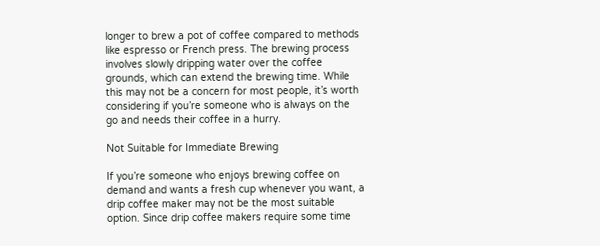longer to brew a pot of coffee compared to methods like espresso or French press. The brewing process involves slowly dripping water over the coffee grounds, which can extend the brewing time. While this may not be a concern for most people, it’s worth considering if you’re someone who is always on the go and needs their coffee in a hurry.

Not Suitable for Immediate Brewing

If you’re someone who enjoys brewing coffee on demand and wants a fresh cup whenever you want, a drip coffee maker may not be the most suitable option. Since drip coffee makers require some time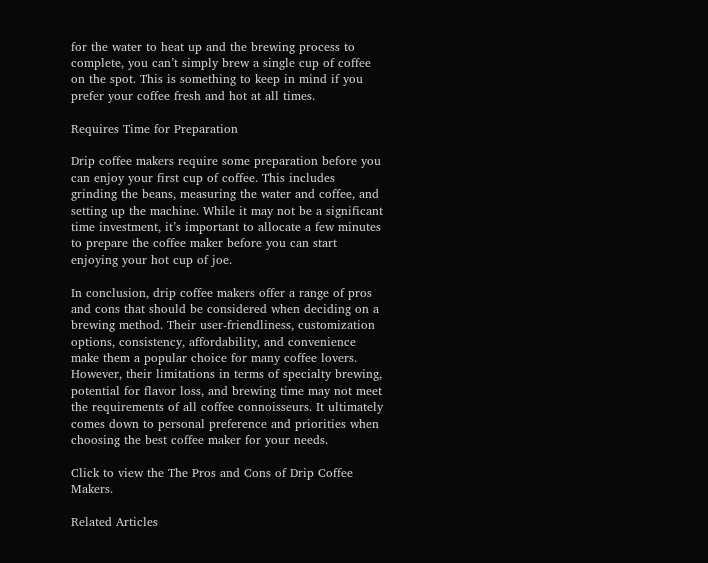for the water to heat up and the brewing process to complete, you can’t simply brew a single cup of coffee on the spot. This is something to keep in mind if you prefer your coffee fresh and hot at all times.

Requires Time for Preparation

Drip coffee makers require some preparation before you can enjoy your first cup of coffee. This includes grinding the beans, measuring the water and coffee, and setting up the machine. While it may not be a significant time investment, it’s important to allocate a few minutes to prepare the coffee maker before you can start enjoying your hot cup of joe.

In conclusion, drip coffee makers offer a range of pros and cons that should be considered when deciding on a brewing method. Their user-friendliness, customization options, consistency, affordability, and convenience make them a popular choice for many coffee lovers. However, their limitations in terms of specialty brewing, potential for flavor loss, and brewing time may not meet the requirements of all coffee connoisseurs. It ultimately comes down to personal preference and priorities when choosing the best coffee maker for your needs.

Click to view the The Pros and Cons of Drip Coffee Makers.

Related Articles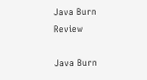Java Burn Review

Java Burn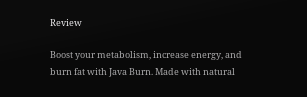Review

Boost your metabolism, increase energy, and burn fat with Java Burn. Made with natural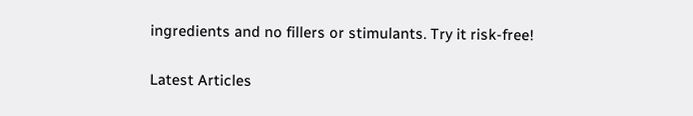ingredients and no fillers or stimulants. Try it risk-free!

Latest Articles